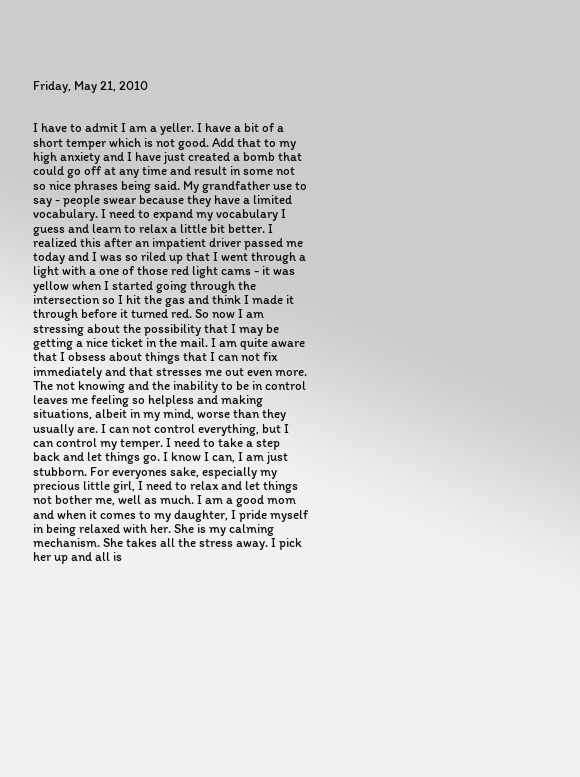Friday, May 21, 2010


I have to admit I am a yeller. I have a bit of a short temper which is not good. Add that to my high anxiety and I have just created a bomb that could go off at any time and result in some not so nice phrases being said. My grandfather use to say - people swear because they have a limited vocabulary. I need to expand my vocabulary I guess and learn to relax a little bit better. I realized this after an impatient driver passed me today and I was so riled up that I went through a light with a one of those red light cams - it was yellow when I started going through the intersection so I hit the gas and think I made it through before it turned red. So now I am stressing about the possibility that I may be getting a nice ticket in the mail. I am quite aware that I obsess about things that I can not fix immediately and that stresses me out even more. The not knowing and the inability to be in control leaves me feeling so helpless and making situations, albeit in my mind, worse than they usually are. I can not control everything, but I can control my temper. I need to take a step back and let things go. I know I can, I am just stubborn. For everyones sake, especially my precious little girl, I need to relax and let things not bother me, well as much. I am a good mom and when it comes to my daughter, I pride myself in being relaxed with her. She is my calming mechanism. She takes all the stress away. I pick her up and all is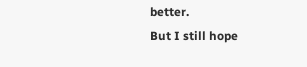better.
But I still hope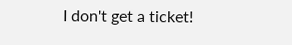I don't get a ticket!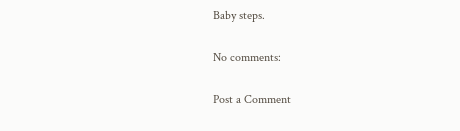Baby steps.

No comments:

Post a Comment